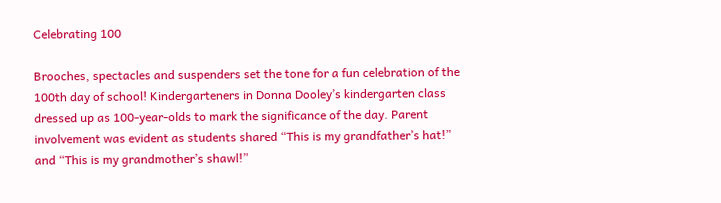Celebrating 100

Brooches, spectacles and suspenders set the tone for a fun celebration of the 100th day of school! Kindergarteners in Donna Dooley’s kindergarten class dressed up as 100-year-olds to mark the significance of the day. Parent involvement was evident as students shared “This is my grandfather’s hat!” and “This is my grandmother’s shawl!”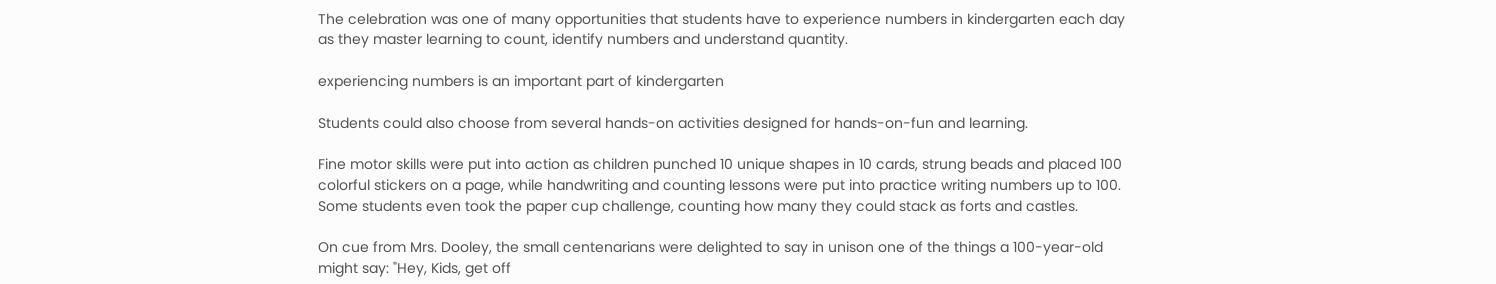The celebration was one of many opportunities that students have to experience numbers in kindergarten each day as they master learning to count, identify numbers and understand quantity.

experiencing numbers is an important part of kindergarten

Students could also choose from several hands-on activities designed for hands-on-fun and learning.

Fine motor skills were put into action as children punched 10 unique shapes in 10 cards, strung beads and placed 100 colorful stickers on a page, while handwriting and counting lessons were put into practice writing numbers up to 100. Some students even took the paper cup challenge, counting how many they could stack as forts and castles.

On cue from Mrs. Dooley, the small centenarians were delighted to say in unison one of the things a 100-year-old might say: "Hey, Kids, get off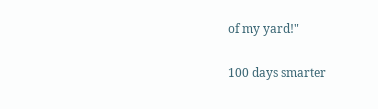of my yard!"

100 days smarter